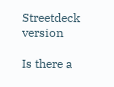Streetdeck version

Is there a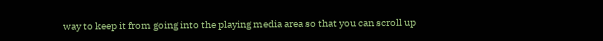way to keep it from going into the playing media area so that you can scroll up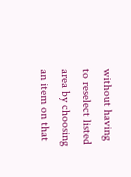without having to reselect listed area by choosing an item on that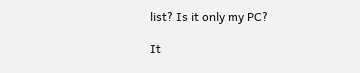list? Is it only my PC?

It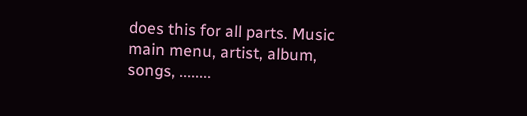does this for all parts. Music main menu, artist, album, songs, ........